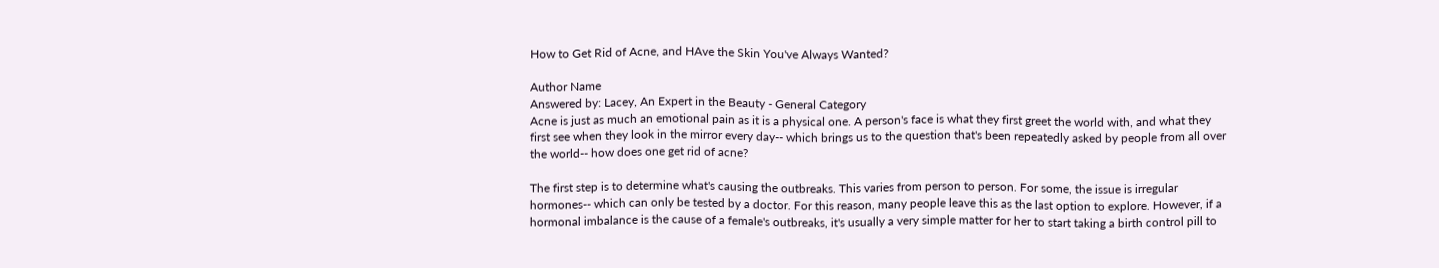How to Get Rid of Acne, and HAve the Skin You've Always Wanted?

Author Name
Answered by: Lacey, An Expert in the Beauty - General Category
Acne is just as much an emotional pain as it is a physical one. A person's face is what they first greet the world with, and what they first see when they look in the mirror every day-- which brings us to the question that's been repeatedly asked by people from all over the world-- how does one get rid of acne?

The first step is to determine what's causing the outbreaks. This varies from person to person. For some, the issue is irregular hormones-- which can only be tested by a doctor. For this reason, many people leave this as the last option to explore. However, if a hormonal imbalance is the cause of a female's outbreaks, it's usually a very simple matter for her to start taking a birth control pill to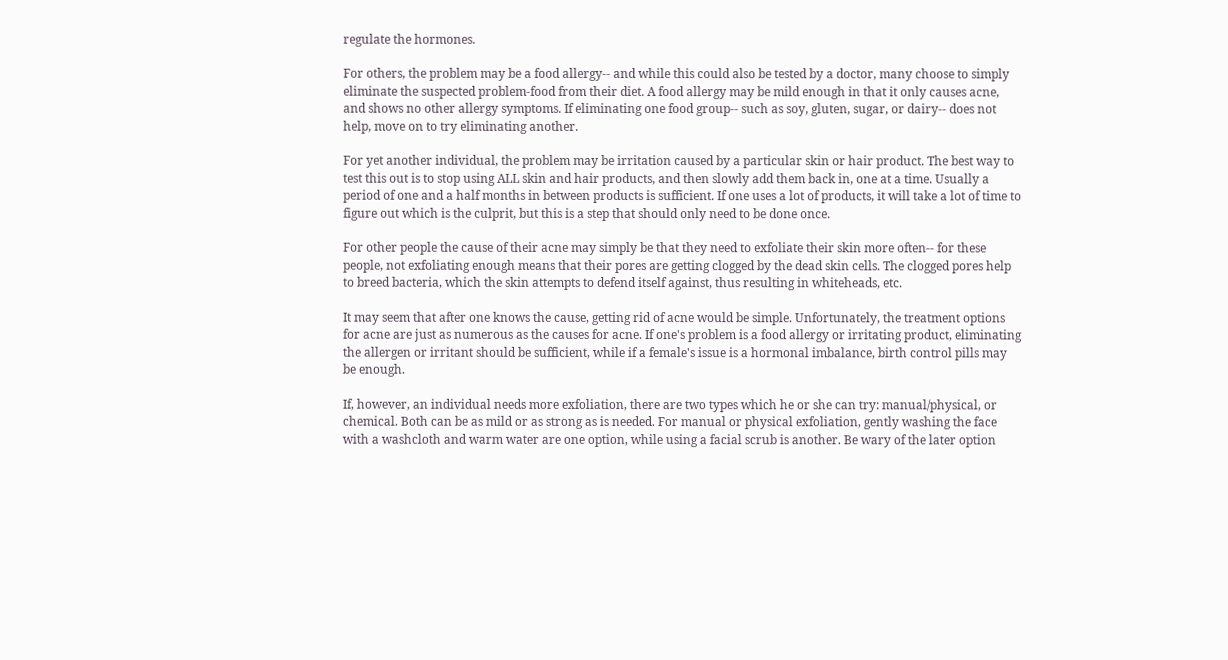regulate the hormones.

For others, the problem may be a food allergy-- and while this could also be tested by a doctor, many choose to simply eliminate the suspected problem-food from their diet. A food allergy may be mild enough in that it only causes acne, and shows no other allergy symptoms. If eliminating one food group-- such as soy, gluten, sugar, or dairy-- does not help, move on to try eliminating another.

For yet another individual, the problem may be irritation caused by a particular skin or hair product. The best way to test this out is to stop using ALL skin and hair products, and then slowly add them back in, one at a time. Usually a period of one and a half months in between products is sufficient. If one uses a lot of products, it will take a lot of time to figure out which is the culprit, but this is a step that should only need to be done once.

For other people the cause of their acne may simply be that they need to exfoliate their skin more often-- for these people, not exfoliating enough means that their pores are getting clogged by the dead skin cells. The clogged pores help to breed bacteria, which the skin attempts to defend itself against, thus resulting in whiteheads, etc.

It may seem that after one knows the cause, getting rid of acne would be simple. Unfortunately, the treatment options for acne are just as numerous as the causes for acne. If one's problem is a food allergy or irritating product, eliminating the allergen or irritant should be sufficient, while if a female's issue is a hormonal imbalance, birth control pills may be enough.

If, however, an individual needs more exfoliation, there are two types which he or she can try: manual/physical, or chemical. Both can be as mild or as strong as is needed. For manual or physical exfoliation, gently washing the face with a washcloth and warm water are one option, while using a facial scrub is another. Be wary of the later option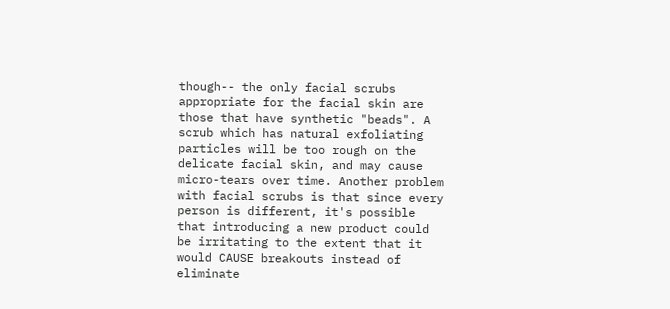though-- the only facial scrubs appropriate for the facial skin are those that have synthetic "beads". A scrub which has natural exfoliating particles will be too rough on the delicate facial skin, and may cause micro-tears over time. Another problem with facial scrubs is that since every person is different, it's possible that introducing a new product could be irritating to the extent that it would CAUSE breakouts instead of eliminate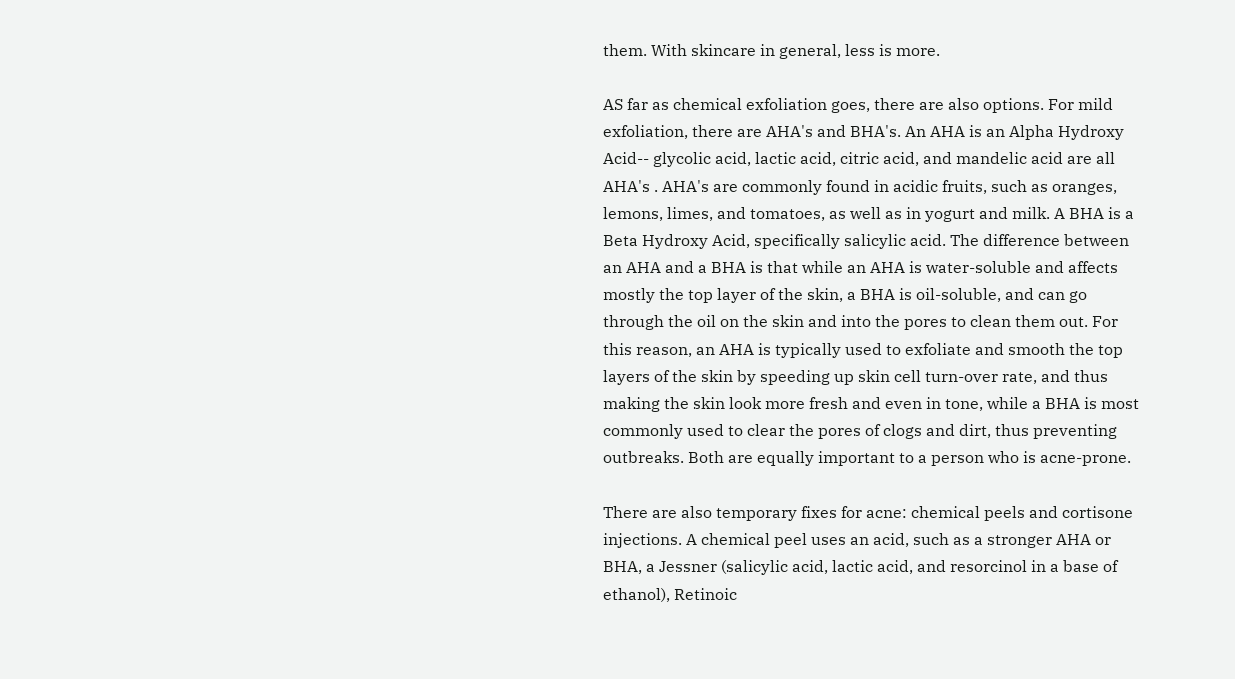them. With skincare in general, less is more.

AS far as chemical exfoliation goes, there are also options. For mild exfoliation, there are AHA's and BHA's. An AHA is an Alpha Hydroxy Acid-- glycolic acid, lactic acid, citric acid, and mandelic acid are all AHA's . AHA's are commonly found in acidic fruits, such as oranges, lemons, limes, and tomatoes, as well as in yogurt and milk. A BHA is a Beta Hydroxy Acid, specifically salicylic acid. The difference between an AHA and a BHA is that while an AHA is water-soluble and affects mostly the top layer of the skin, a BHA is oil-soluble, and can go through the oil on the skin and into the pores to clean them out. For this reason, an AHA is typically used to exfoliate and smooth the top layers of the skin by speeding up skin cell turn-over rate, and thus making the skin look more fresh and even in tone, while a BHA is most commonly used to clear the pores of clogs and dirt, thus preventing outbreaks. Both are equally important to a person who is acne-prone.

There are also temporary fixes for acne: chemical peels and cortisone injections. A chemical peel uses an acid, such as a stronger AHA or BHA, a Jessner (salicylic acid, lactic acid, and resorcinol in a base of ethanol), Retinoic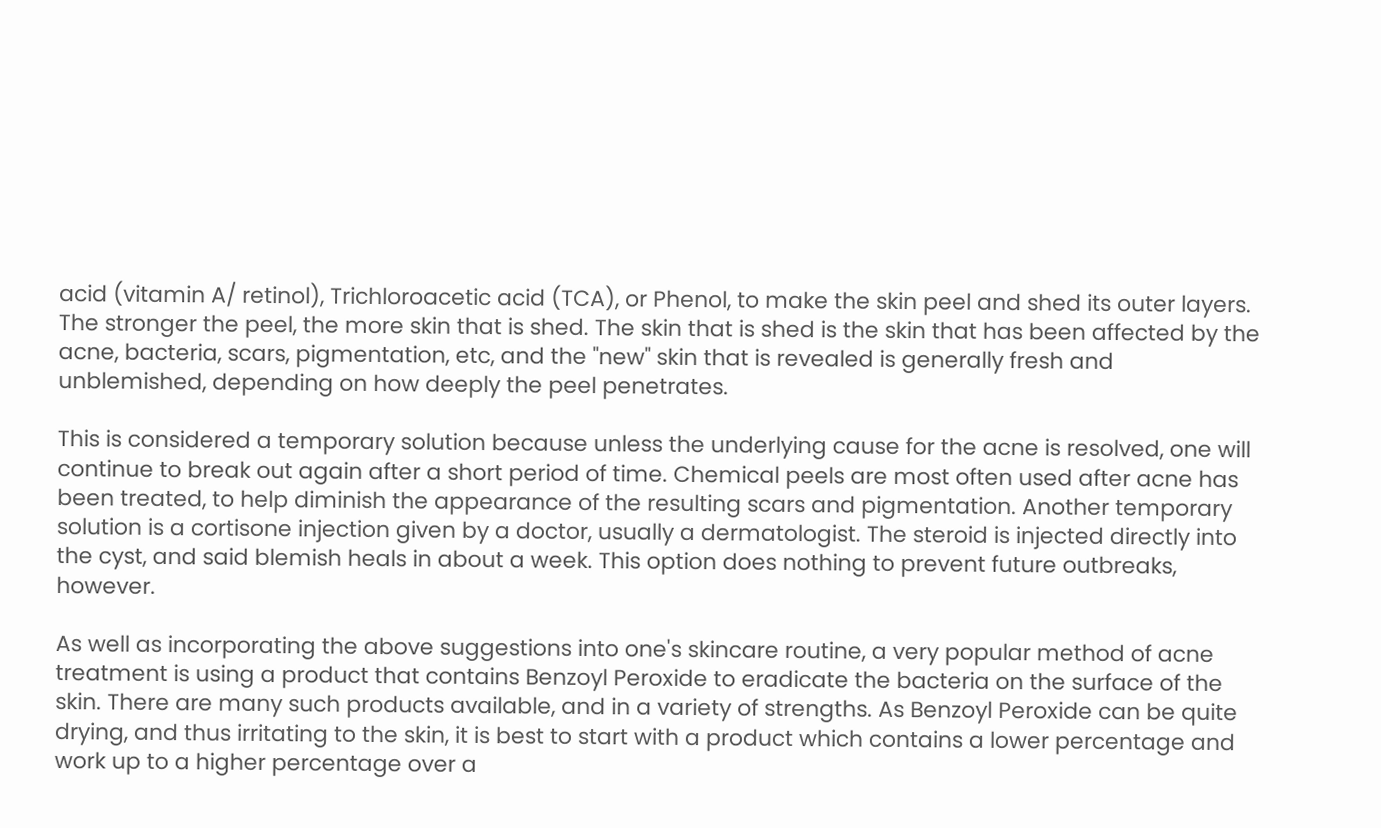acid (vitamin A/ retinol), Trichloroacetic acid (TCA), or Phenol, to make the skin peel and shed its outer layers. The stronger the peel, the more skin that is shed. The skin that is shed is the skin that has been affected by the acne, bacteria, scars, pigmentation, etc, and the "new" skin that is revealed is generally fresh and unblemished, depending on how deeply the peel penetrates.

This is considered a temporary solution because unless the underlying cause for the acne is resolved, one will continue to break out again after a short period of time. Chemical peels are most often used after acne has been treated, to help diminish the appearance of the resulting scars and pigmentation. Another temporary solution is a cortisone injection given by a doctor, usually a dermatologist. The steroid is injected directly into the cyst, and said blemish heals in about a week. This option does nothing to prevent future outbreaks, however.

As well as incorporating the above suggestions into one's skincare routine, a very popular method of acne treatment is using a product that contains Benzoyl Peroxide to eradicate the bacteria on the surface of the skin. There are many such products available, and in a variety of strengths. As Benzoyl Peroxide can be quite drying, and thus irritating to the skin, it is best to start with a product which contains a lower percentage and work up to a higher percentage over a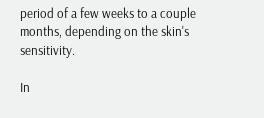period of a few weeks to a couple months, depending on the skin's sensitivity.

In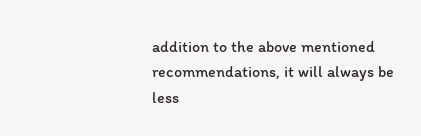addition to the above mentioned recommendations, it will always be less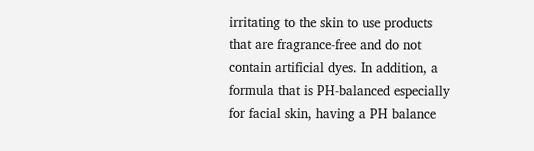irritating to the skin to use products that are fragrance-free and do not contain artificial dyes. In addition, a formula that is PH-balanced especially for facial skin, having a PH balance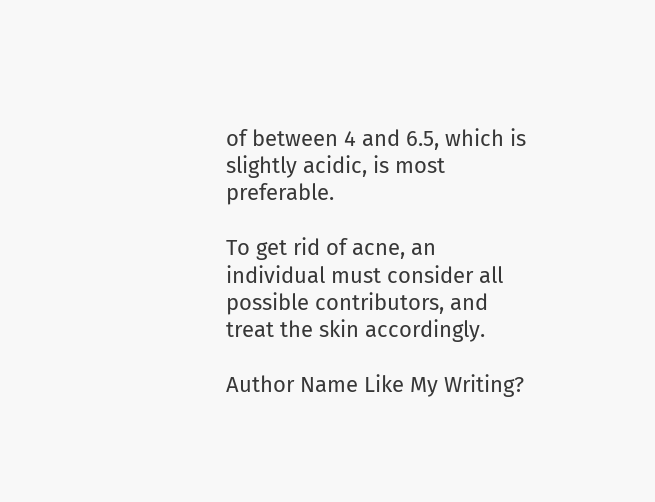of between 4 and 6.5, which is slightly acidic, is most preferable.

To get rid of acne, an individual must consider all possible contributors, and treat the skin accordingly.

Author Name Like My Writing?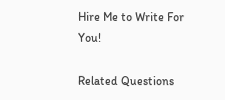Hire Me to Write For You!

Related Questions